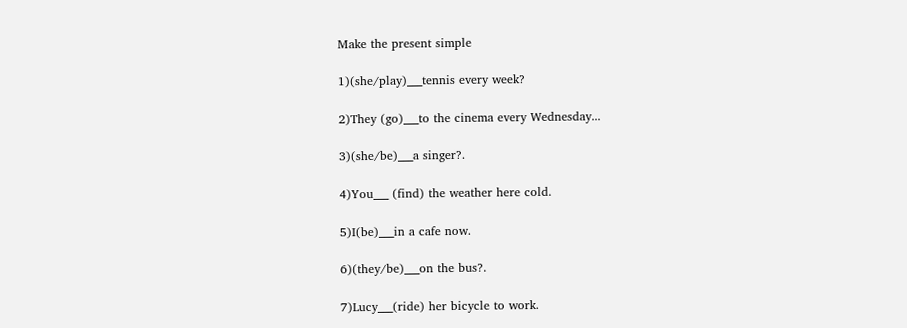Make the present simple

1)(she/play)___tennis every week?

2)They (go)___to the cinema every Wednesday...

3)(she/be)___a singer?.

4)You___ (find) the weather here cold.

5)I(be)___in a cafe now.

6)(they/be)___on the bus?.

7)Lucy___(ride) her bicycle to work.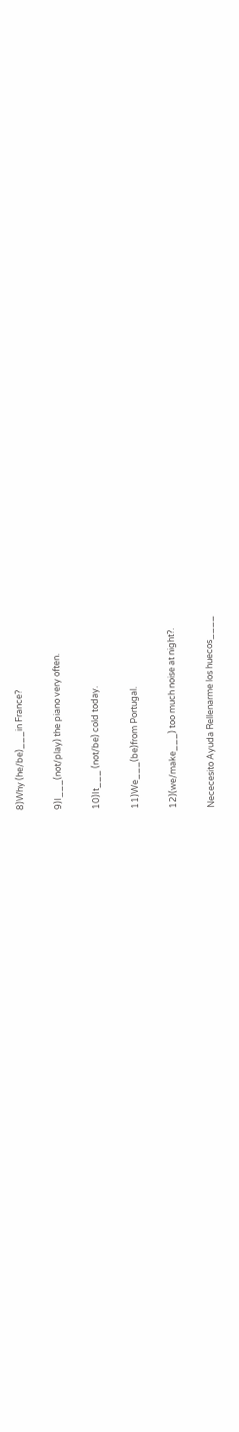8)Why (he/be)___in France?

9)I___(not/play) the piano very often.

10)It___ (not/be) cold today.

11)We___(be)from Portugal.

12)(we/make___) too much noise at night?.

Nececesito Ayuda Rellenarme los huecos____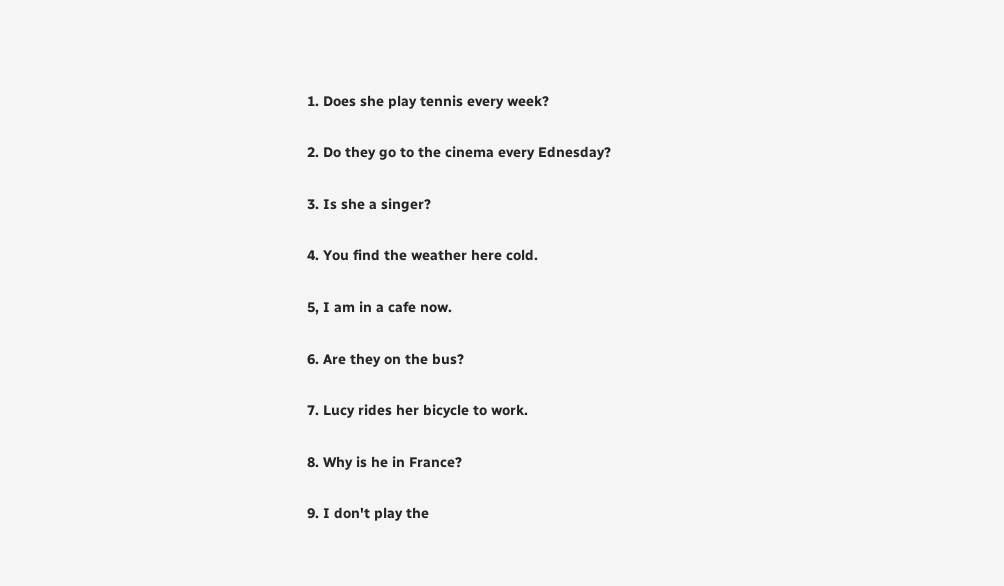1. Does she play tennis every week?

2. Do they go to the cinema every Ednesday?

3. Is she a singer?

4. You find the weather here cold.

5, I am in a cafe now.

6. Are they on the bus?

7. Lucy rides her bicycle to work.

8. Why is he in France?

9. I don't play the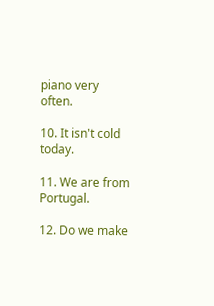piano very often.

10. It isn't cold today.

11. We are from Portugal.

12. Do we make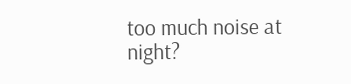too much noise at night?